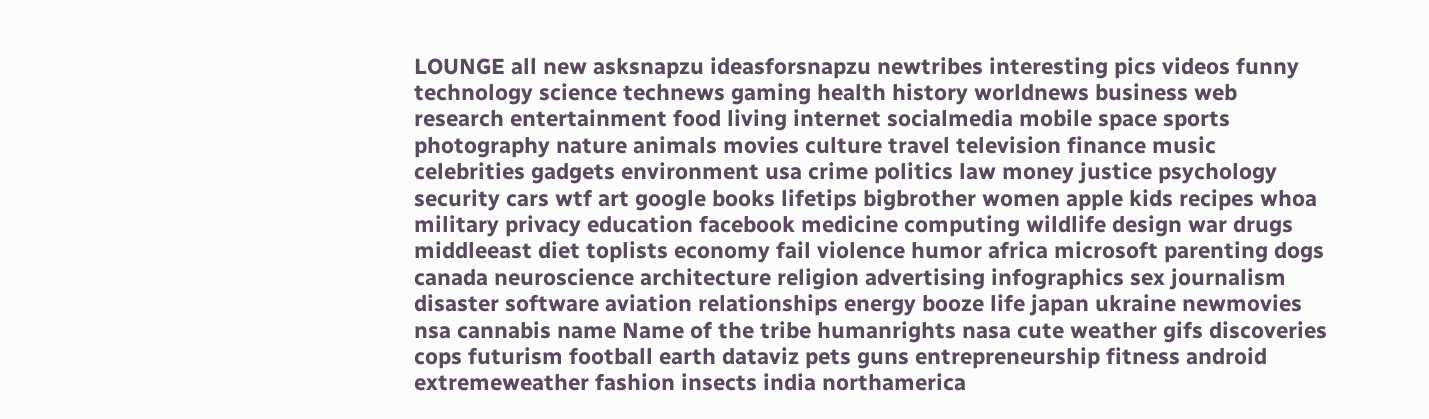LOUNGE all new asksnapzu ideasforsnapzu newtribes interesting pics videos funny technology science technews gaming health history worldnews business web research entertainment food living internet socialmedia mobile space sports photography nature animals movies culture travel television finance music celebrities gadgets environment usa crime politics law money justice psychology security cars wtf art google books lifetips bigbrother women apple kids recipes whoa military privacy education facebook medicine computing wildlife design war drugs middleeast diet toplists economy fail violence humor africa microsoft parenting dogs canada neuroscience architecture religion advertising infographics sex journalism disaster software aviation relationships energy booze life japan ukraine newmovies nsa cannabis name Name of the tribe humanrights nasa cute weather gifs discoveries cops futurism football earth dataviz pets guns entrepreneurship fitness android extremeweather fashion insects india northamerica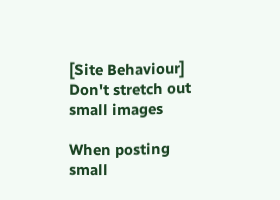[Site Behaviour] Don't stretch out small images

When posting small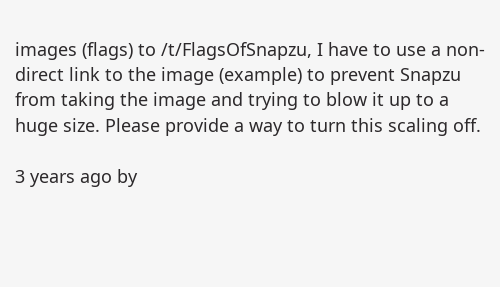images (flags) to /t/FlagsOfSnapzu, I have to use a non-direct link to the image (example) to prevent Snapzu from taking the image and trying to blow it up to a huge size. Please provide a way to turn this scaling off.

3 years ago by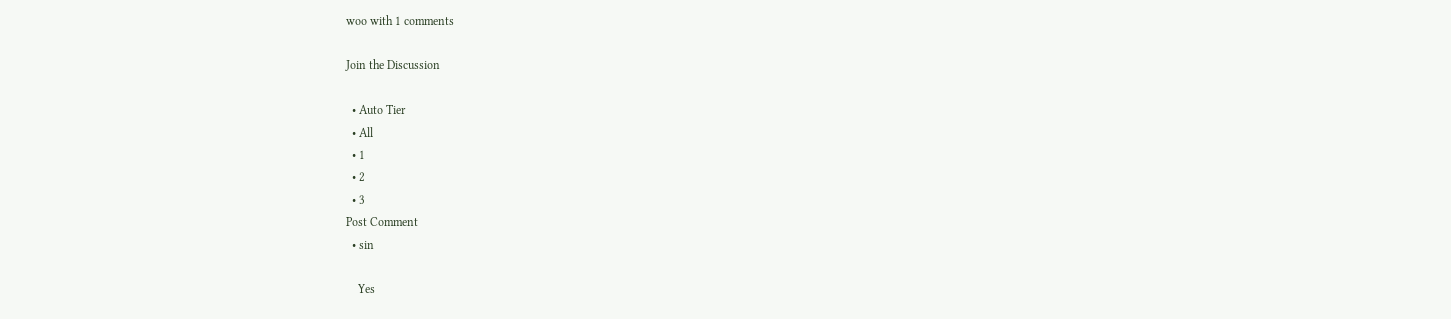woo with 1 comments

Join the Discussion

  • Auto Tier
  • All
  • 1
  • 2
  • 3
Post Comment
  • sin

    Yes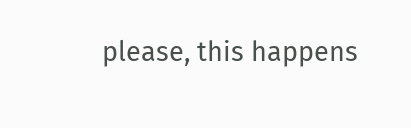please, this happens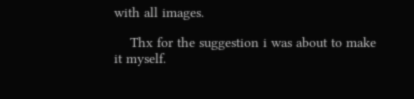with all images.

    Thx for the suggestion i was about to make it myself.